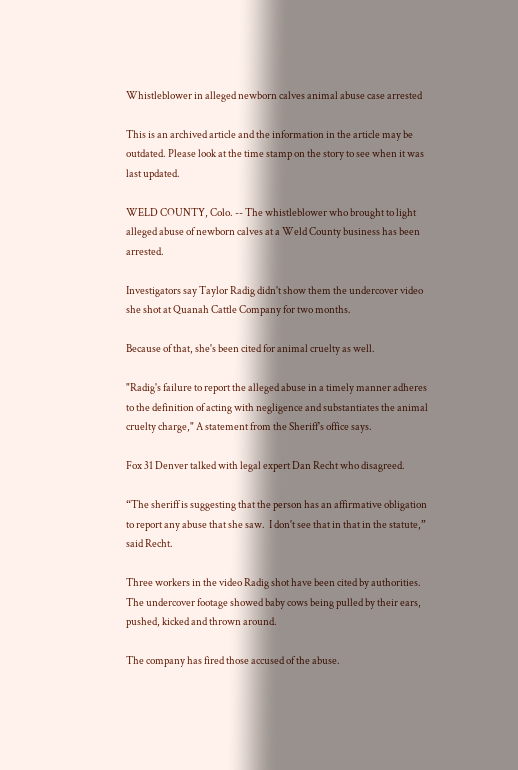Whistleblower in alleged newborn calves animal abuse case arrested

This is an archived article and the information in the article may be outdated. Please look at the time stamp on the story to see when it was last updated.

WELD COUNTY, Colo. -- The whistleblower who brought to light alleged abuse of newborn calves at a Weld County business has been arrested.

Investigators say Taylor Radig didn't show them the undercover video she shot at Quanah Cattle Company for two months.

Because of that, she's been cited for animal cruelty as well.

"Radig's failure to report the alleged abuse in a timely manner adheres to the definition of acting with negligence and substantiates the animal cruelty charge," A statement from the Sheriff's office says.

Fox 31 Denver talked with legal expert Dan Recht who disagreed.

“The sheriff is suggesting that the person has an affirmative obligation to report any abuse that she saw.  I don't see that in that in the statute,” said Recht.

Three workers in the video Radig shot have been cited by authorities. The undercover footage showed baby cows being pulled by their ears, pushed, kicked and thrown around.

The company has fired those accused of the abuse.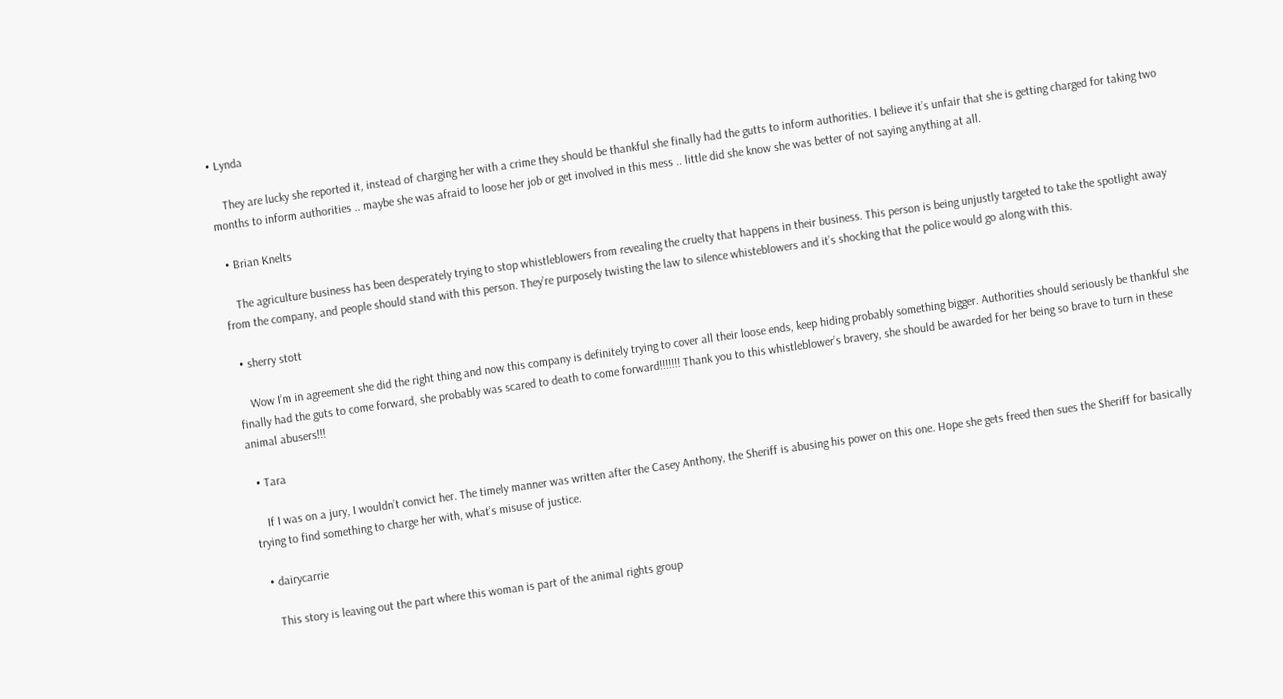• Lynda

    They are lucky she reported it, instead of charging her with a crime they should be thankful she finally had the gutts to inform authorities. I believe it’s unfair that she is getting charged for taking two months to inform authorities .. maybe she was afraid to loose her job or get involved in this mess .. little did she know she was better of not saying anything at all.

  • Brian Knelts

    The agriculture business has been desperately trying to stop whistleblowers from revealing the cruelty that happens in their business. This person is being unjustly targeted to take the spotlight away from the company, and people should stand with this person. They’re purposely twisting the law to silence whisteblowers and it’s shocking that the police would go along with this.

  • sherry stott

    Wow I’m in agreement she did the right thing and now this company is definitely trying to cover all their loose ends, keep hiding probably something bigger. Authorities should seriously be thankful she finally had the guts to come forward, she probably was scared to death to come forward!!!!!!! Thank you to this whistleblower’s bravery, she should be awarded for her being so brave to turn in these animal abusers!!!

  • Tara

    If I was on a jury, I wouldn’t convict her. The timely manner was written after the Casey Anthony, the Sheriff is abusing his power on this one. Hope she gets freed then sues the Sheriff for basically trying to find something to charge her with, what’s misuse of justice.

  • dairycarrie

    This story is leaving out the part where this woman is part of the animal rights group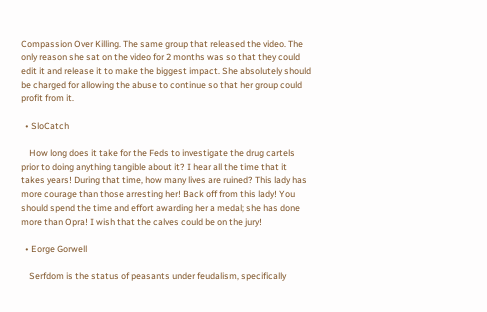Compassion Over Killing. The same group that released the video. The only reason she sat on the video for 2 months was so that they could edit it and release it to make the biggest impact. She absolutely should be charged for allowing the abuse to continue so that her group could profit from it.

  • SloCatch

    How long does it take for the Feds to investigate the drug cartels prior to doing anything tangible about it? I hear all the time that it takes years! During that time, how many lives are ruined? This lady has more courage than those arresting her! Back off from this lady! You should spend the time and effort awarding her a medal; she has done more than Opra! I wish that the calves could be on the jury!

  • Eorge Gorwell

    Serfdom is the status of peasants under feudalism, specifically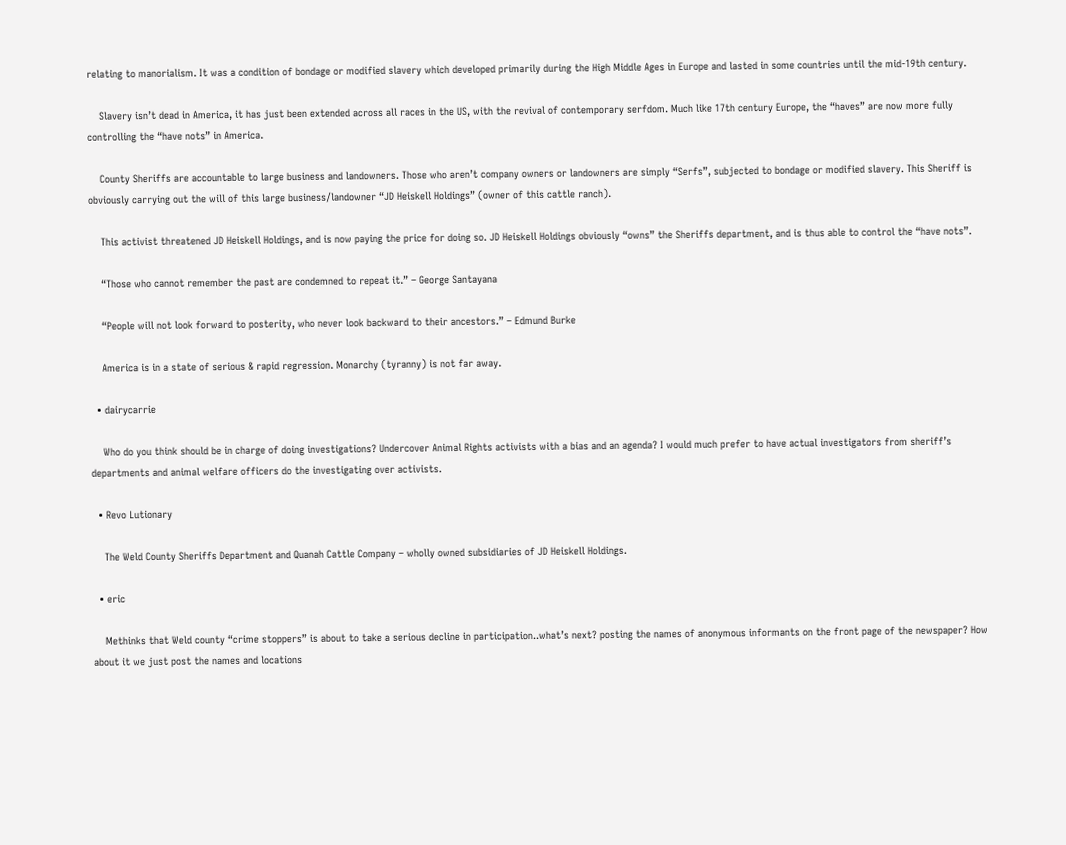relating to manorialism. It was a condition of bondage or modified slavery which developed primarily during the High Middle Ages in Europe and lasted in some countries until the mid-19th century.

    Slavery isn’t dead in America, it has just been extended across all races in the US, with the revival of contemporary serfdom. Much like 17th century Europe, the “haves” are now more fully controlling the “have nots” in America.

    County Sheriffs are accountable to large business and landowners. Those who aren’t company owners or landowners are simply “Serfs”, subjected to bondage or modified slavery. This Sheriff is obviously carrying out the will of this large business/landowner “JD Heiskell Holdings” (owner of this cattle ranch).

    This activist threatened JD Heiskell Holdings, and is now paying the price for doing so. JD Heiskell Holdings obviously “owns” the Sheriffs department, and is thus able to control the “have nots”.

    “Those who cannot remember the past are condemned to repeat it.” – George Santayana

    “People will not look forward to posterity, who never look backward to their ancestors.” – Edmund Burke

    America is in a state of serious & rapid regression. Monarchy (tyranny) is not far away.

  • dairycarrie

    Who do you think should be in charge of doing investigations? Undercover Animal Rights activists with a bias and an agenda? I would much prefer to have actual investigators from sheriff’s departments and animal welfare officers do the investigating over activists.

  • Revo Lutionary

    The Weld County Sheriffs Department and Quanah Cattle Company – wholly owned subsidiaries of JD Heiskell Holdings.

  • eric

    Methinks that Weld county “crime stoppers” is about to take a serious decline in participation..what’s next? posting the names of anonymous informants on the front page of the newspaper? How about it we just post the names and locations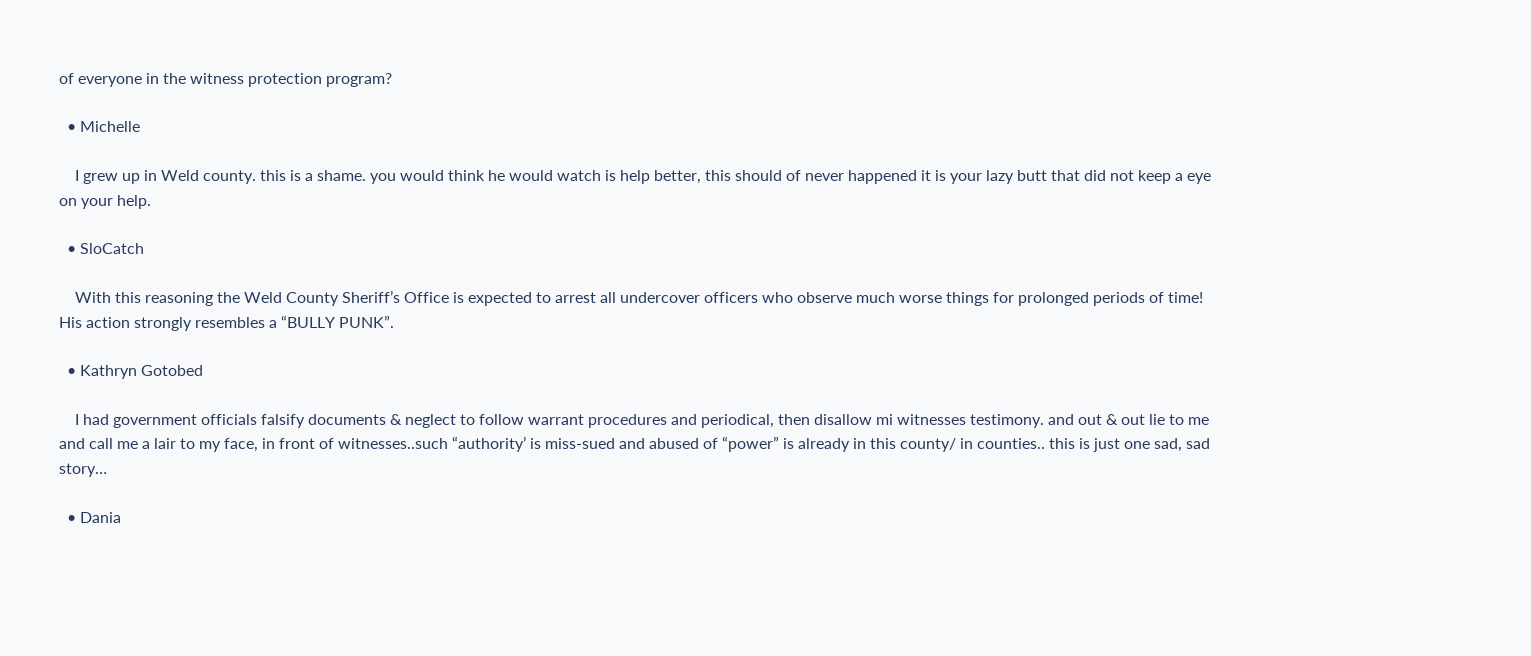of everyone in the witness protection program?

  • Michelle

    I grew up in Weld county. this is a shame. you would think he would watch is help better, this should of never happened it is your lazy butt that did not keep a eye on your help.

  • SloCatch

    With this reasoning the Weld County Sheriff’s Office is expected to arrest all undercover officers who observe much worse things for prolonged periods of time! His action strongly resembles a “BULLY PUNK”.

  • Kathryn Gotobed

    I had government officials falsify documents & neglect to follow warrant procedures and periodical, then disallow mi witnesses testimony. and out & out lie to me and call me a lair to my face, in front of witnesses..such “authority’ is miss-sued and abused of “power” is already in this county/ in counties.. this is just one sad, sad story…

  • Dania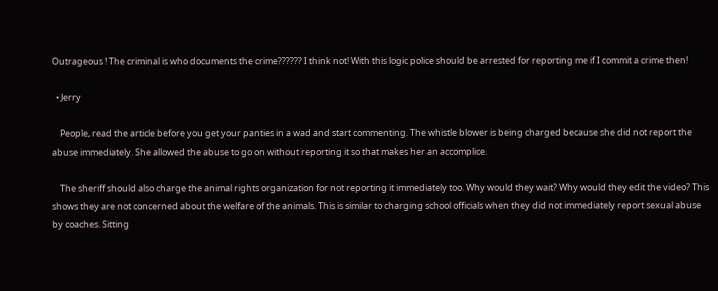Outrageous ! The criminal is who documents the crime?????? I think not! With this logic police should be arrested for reporting me if I commit a crime then!

  • Jerry

    People, read the article before you get your panties in a wad and start commenting. The whistle blower is being charged because she did not report the abuse immediately. She allowed the abuse to go on without reporting it so that makes her an accomplice.

    The sheriff should also charge the animal rights organization for not reporting it immediately too. Why would they wait? Why would they edit the video? This shows they are not concerned about the welfare of the animals. This is similar to charging school officials when they did not immediately report sexual abuse by coaches. Sitting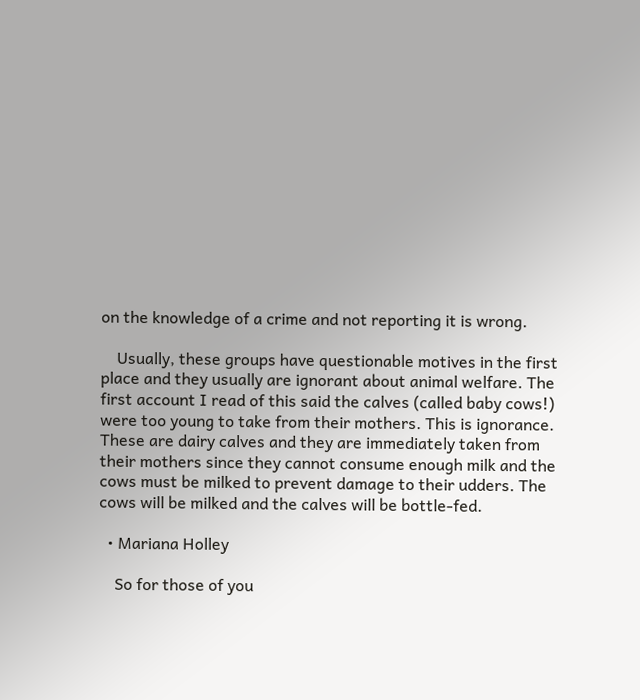on the knowledge of a crime and not reporting it is wrong.

    Usually, these groups have questionable motives in the first place and they usually are ignorant about animal welfare. The first account I read of this said the calves (called baby cows!) were too young to take from their mothers. This is ignorance. These are dairy calves and they are immediately taken from their mothers since they cannot consume enough milk and the cows must be milked to prevent damage to their udders. The cows will be milked and the calves will be bottle-fed.

  • Mariana Holley

    So for those of you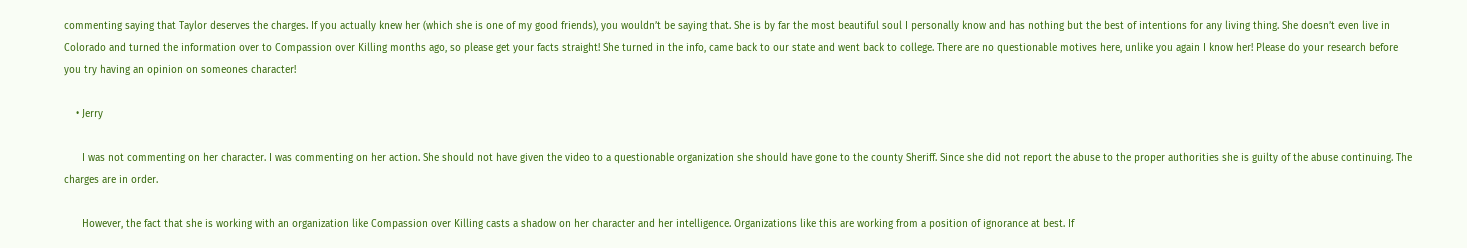commenting saying that Taylor deserves the charges. If you actually knew her (which she is one of my good friends), you wouldn’t be saying that. She is by far the most beautiful soul I personally know and has nothing but the best of intentions for any living thing. She doesn’t even live in Colorado and turned the information over to Compassion over Killing months ago, so please get your facts straight! She turned in the info, came back to our state and went back to college. There are no questionable motives here, unlike you again I know her! Please do your research before you try having an opinion on someones character!

    • Jerry

      I was not commenting on her character. I was commenting on her action. She should not have given the video to a questionable organization she should have gone to the county Sheriff. Since she did not report the abuse to the proper authorities she is guilty of the abuse continuing. The charges are in order.

      However, the fact that she is working with an organization like Compassion over Killing casts a shadow on her character and her intelligence. Organizations like this are working from a position of ignorance at best. If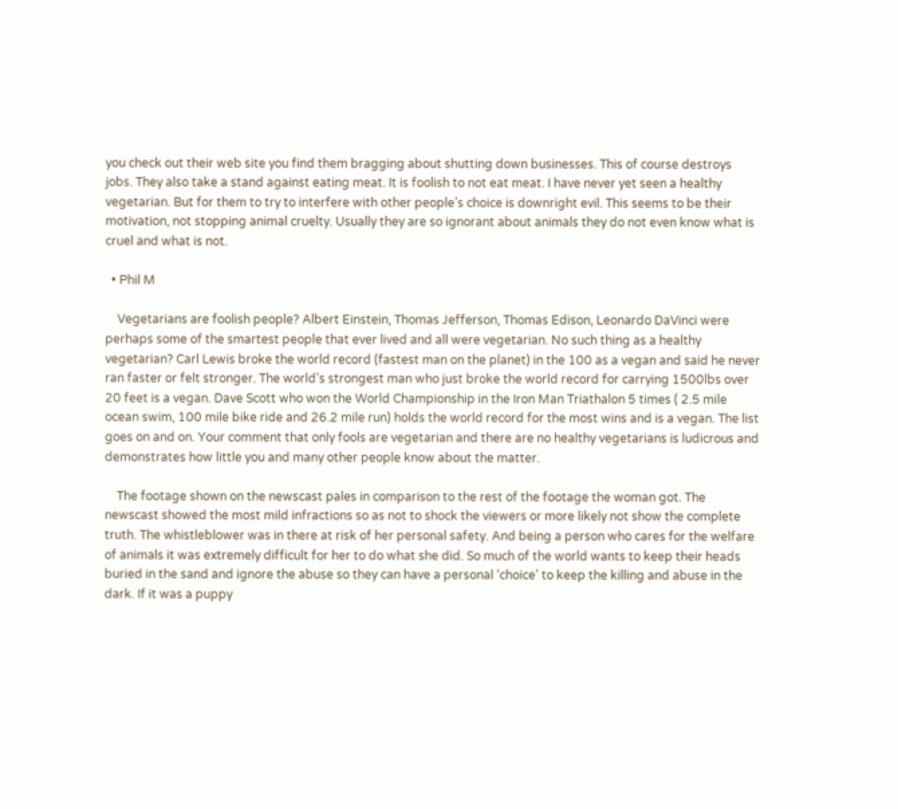you check out their web site you find them bragging about shutting down businesses. This of course destroys jobs. They also take a stand against eating meat. It is foolish to not eat meat. I have never yet seen a healthy vegetarian. But for them to try to interfere with other people’s choice is downright evil. This seems to be their motivation, not stopping animal cruelty. Usually they are so ignorant about animals they do not even know what is cruel and what is not.

  • Phil M

    Vegetarians are foolish people? Albert Einstein, Thomas Jefferson, Thomas Edison, Leonardo DaVinci were perhaps some of the smartest people that ever lived and all were vegetarian. No such thing as a healthy vegetarian? Carl Lewis broke the world record (fastest man on the planet) in the 100 as a vegan and said he never ran faster or felt stronger. The world’s strongest man who just broke the world record for carrying 1500lbs over 20 feet is a vegan. Dave Scott who won the World Championship in the Iron Man Triathalon 5 times ( 2.5 mile ocean swim, 100 mile bike ride and 26.2 mile run) holds the world record for the most wins and is a vegan. The list goes on and on. Your comment that only fools are vegetarian and there are no healthy vegetarians is ludicrous and demonstrates how little you and many other people know about the matter.

    The footage shown on the newscast pales in comparison to the rest of the footage the woman got. The newscast showed the most mild infractions so as not to shock the viewers or more likely not show the complete truth. The whistleblower was in there at risk of her personal safety. And being a person who cares for the welfare of animals it was extremely difficult for her to do what she did. So much of the world wants to keep their heads buried in the sand and ignore the abuse so they can have a personal ‘choice’ to keep the killing and abuse in the dark. If it was a puppy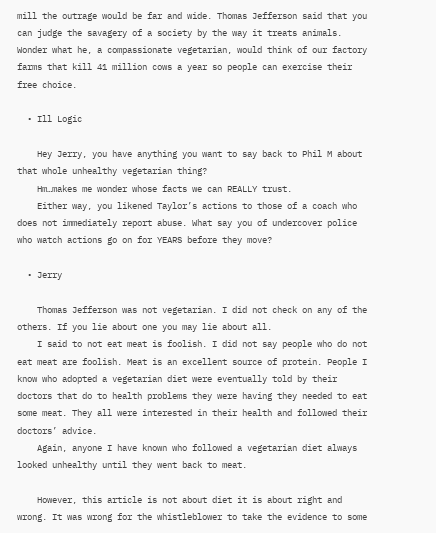mill the outrage would be far and wide. Thomas Jefferson said that you can judge the savagery of a society by the way it treats animals. Wonder what he, a compassionate vegetarian, would think of our factory farms that kill 41 million cows a year so people can exercise their free choice.

  • Ill Logic

    Hey Jerry, you have anything you want to say back to Phil M about that whole unhealthy vegetarian thing?
    Hm…makes me wonder whose facts we can REALLY trust.
    Either way, you likened Taylor’s actions to those of a coach who does not immediately report abuse. What say you of undercover police who watch actions go on for YEARS before they move?

  • Jerry

    Thomas Jefferson was not vegetarian. I did not check on any of the others. If you lie about one you may lie about all.
    I said to not eat meat is foolish. I did not say people who do not eat meat are foolish. Meat is an excellent source of protein. People I know who adopted a vegetarian diet were eventually told by their doctors that do to health problems they were having they needed to eat some meat. They all were interested in their health and followed their doctors’ advice.
    Again, anyone I have known who followed a vegetarian diet always looked unhealthy until they went back to meat.

    However, this article is not about diet it is about right and wrong. It was wrong for the whistleblower to take the evidence to some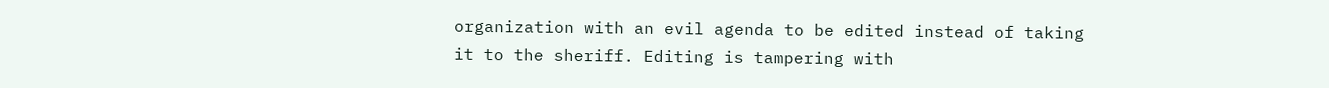organization with an evil agenda to be edited instead of taking it to the sheriff. Editing is tampering with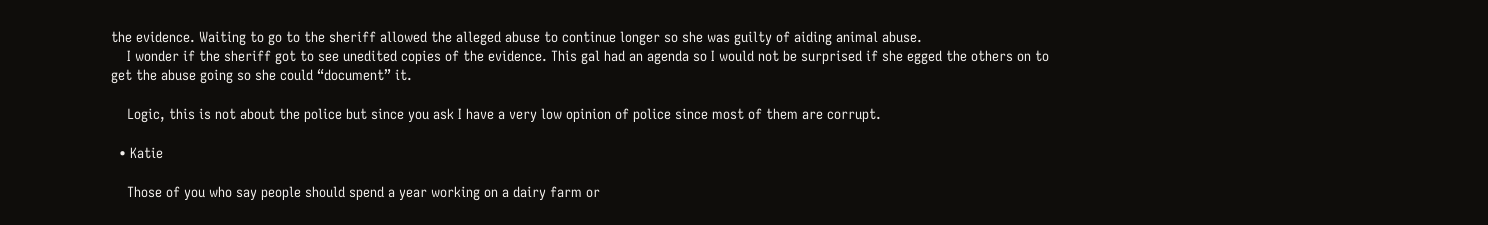the evidence. Waiting to go to the sheriff allowed the alleged abuse to continue longer so she was guilty of aiding animal abuse.
    I wonder if the sheriff got to see unedited copies of the evidence. This gal had an agenda so I would not be surprised if she egged the others on to get the abuse going so she could “document” it.

    Logic, this is not about the police but since you ask I have a very low opinion of police since most of them are corrupt.

  • Katie

    Those of you who say people should spend a year working on a dairy farm or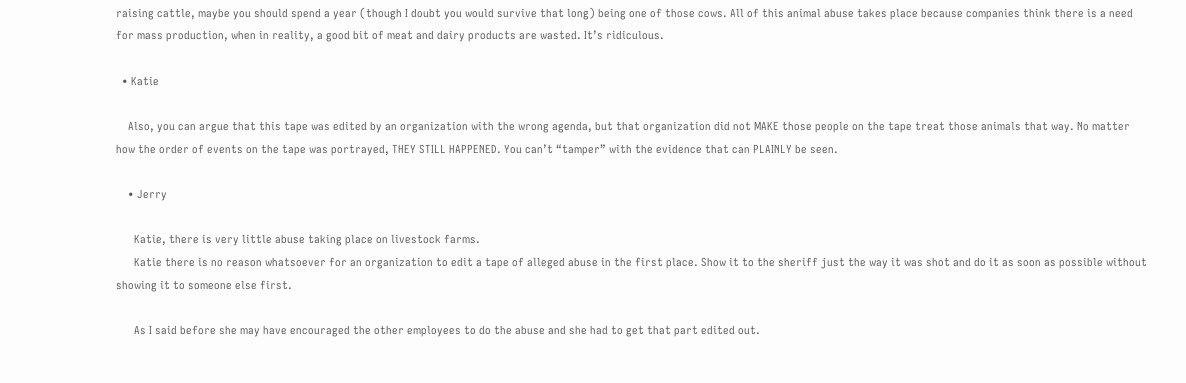raising cattle, maybe you should spend a year (though I doubt you would survive that long) being one of those cows. All of this animal abuse takes place because companies think there is a need for mass production, when in reality, a good bit of meat and dairy products are wasted. It’s ridiculous.

  • Katie

    Also, you can argue that this tape was edited by an organization with the wrong agenda, but that organization did not MAKE those people on the tape treat those animals that way. No matter how the order of events on the tape was portrayed, THEY STILL HAPPENED. You can’t “tamper” with the evidence that can PLAINLY be seen.

    • Jerry

      Katie, there is very little abuse taking place on livestock farms.
      Katie there is no reason whatsoever for an organization to edit a tape of alleged abuse in the first place. Show it to the sheriff just the way it was shot and do it as soon as possible without showing it to someone else first.

      As I said before she may have encouraged the other employees to do the abuse and she had to get that part edited out.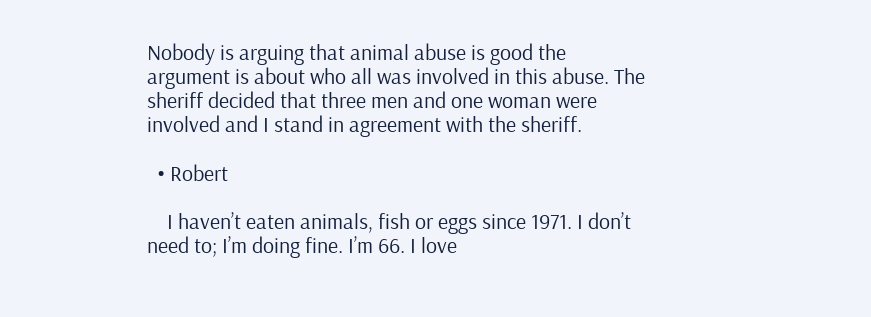Nobody is arguing that animal abuse is good the argument is about who all was involved in this abuse. The sheriff decided that three men and one woman were involved and I stand in agreement with the sheriff.

  • Robert

    I haven’t eaten animals, fish or eggs since 1971. I don’t need to; I’m doing fine. I’m 66. I love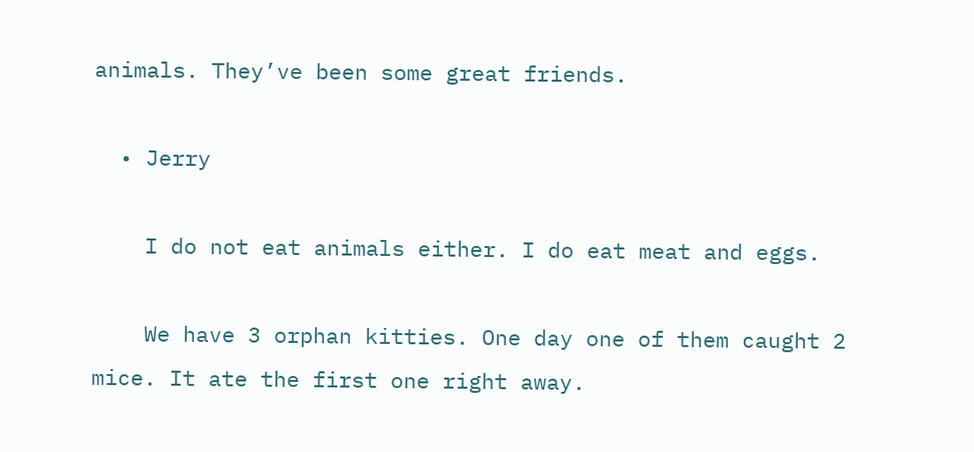animals. They’ve been some great friends.

  • Jerry

    I do not eat animals either. I do eat meat and eggs.

    We have 3 orphan kitties. One day one of them caught 2 mice. It ate the first one right away.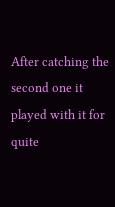After catching the second one it played with it for quite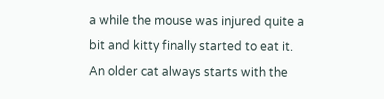a while the mouse was injured quite a bit and kitty finally started to eat it. An older cat always starts with the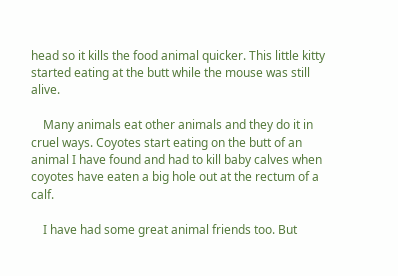head so it kills the food animal quicker. This little kitty started eating at the butt while the mouse was still alive.

    Many animals eat other animals and they do it in cruel ways. Coyotes start eating on the butt of an animal I have found and had to kill baby calves when coyotes have eaten a big hole out at the rectum of a calf.

    I have had some great animal friends too. But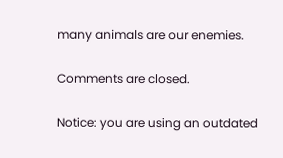many animals are our enemies.

Comments are closed.

Notice: you are using an outdated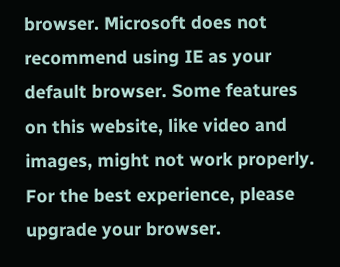browser. Microsoft does not recommend using IE as your default browser. Some features on this website, like video and images, might not work properly. For the best experience, please upgrade your browser.